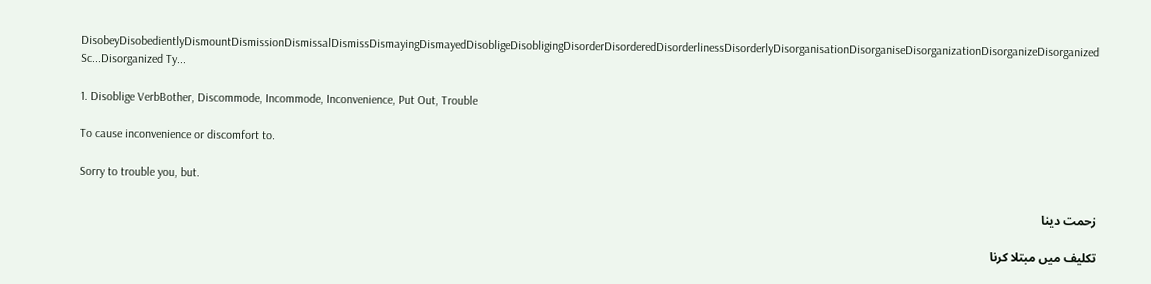DisobeyDisobedientlyDismountDismissionDismissalDismissDismayingDismayedDisobligeDisobligingDisorderDisorderedDisorderlinessDisorderlyDisorganisationDisorganiseDisorganizationDisorganizeDisorganized Sc...Disorganized Ty...

1. Disoblige VerbBother, Discommode, Incommode, Inconvenience, Put Out, Trouble

To cause inconvenience or discomfort to.

Sorry to trouble you, but.

زحمت دینا

تکلیف میں مبتلا کرنا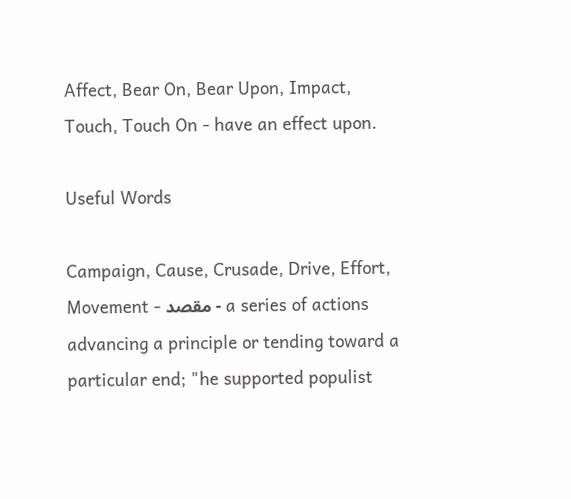Affect, Bear On, Bear Upon, Impact, Touch, Touch On - have an effect upon.

Useful Words

Campaign, Cause, Crusade, Drive, Effort, Movement - مقصد - a series of actions advancing a principle or tending toward a particular end; "he supported populist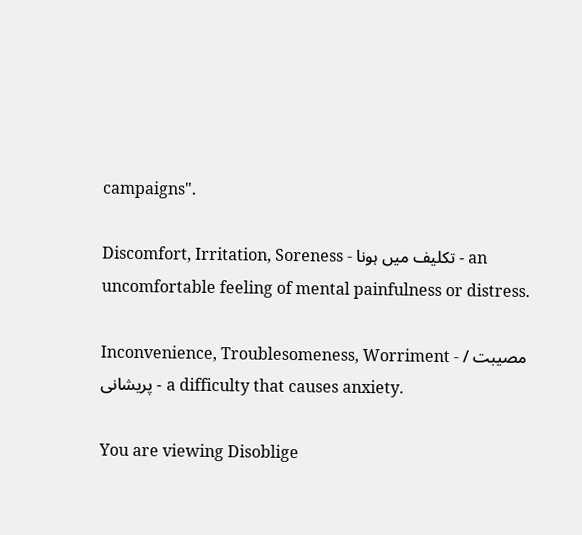campaigns".

Discomfort, Irritation, Soreness - تکلیف میں ہونا - an uncomfortable feeling of mental painfulness or distress.

Inconvenience, Troublesomeness, Worriment - مصیبت / پریشانی - a difficulty that causes anxiety.

You are viewing Disoblige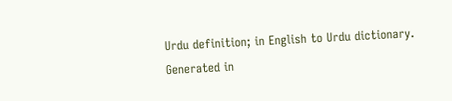Urdu definition; in English to Urdu dictionary.
Generated in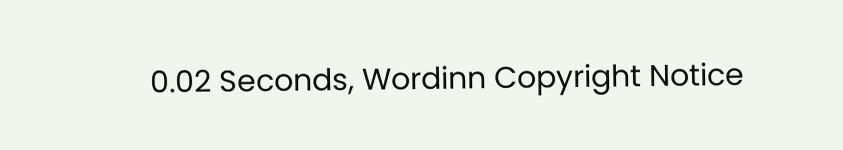0.02 Seconds, Wordinn Copyright Notice